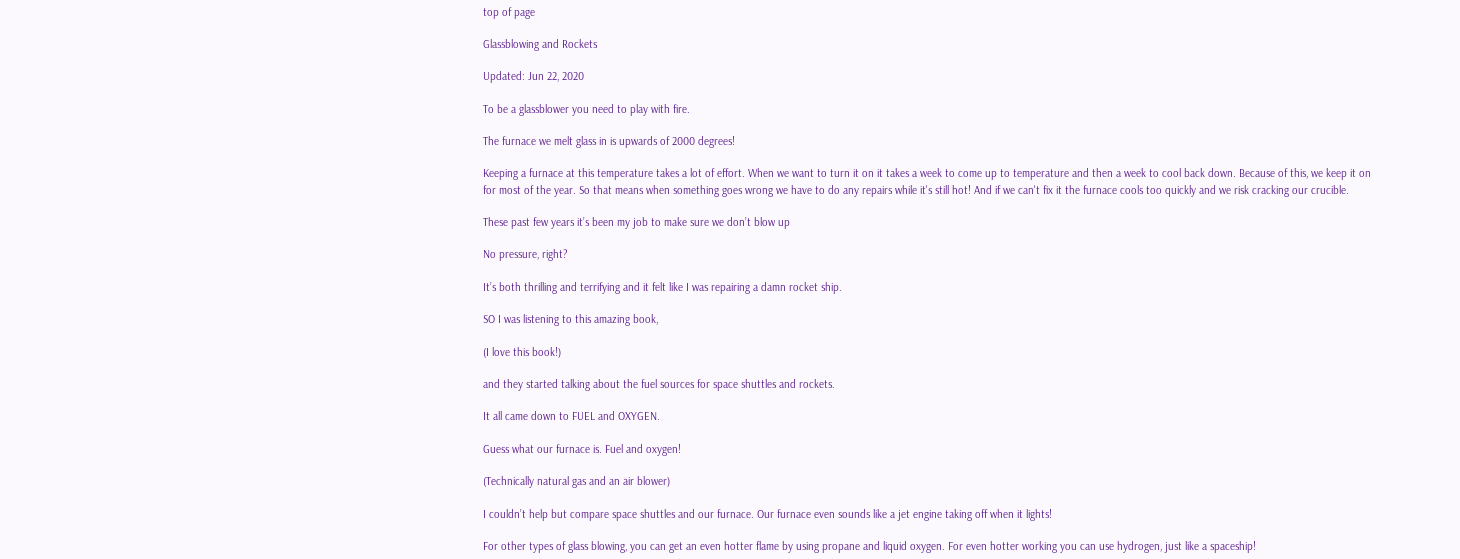top of page

Glassblowing and Rockets

Updated: Jun 22, 2020

To be a glassblower you need to play with fire.

The furnace we melt glass in is upwards of 2000 degrees!

Keeping a furnace at this temperature takes a lot of effort. When we want to turn it on it takes a week to come up to temperature and then a week to cool back down. Because of this, we keep it on for most of the year. So that means when something goes wrong we have to do any repairs while it's still hot! And if we can't fix it the furnace cools too quickly and we risk cracking our crucible.

These past few years it’s been my job to make sure we don’t blow up

No pressure, right?

It’s both thrilling and terrifying and it felt like I was repairing a damn rocket ship.

SO I was listening to this amazing book,

(I love this book!)

and they started talking about the fuel sources for space shuttles and rockets.

It all came down to FUEL and OXYGEN.

Guess what our furnace is. Fuel and oxygen!

(Technically natural gas and an air blower)

I couldn’t help but compare space shuttles and our furnace. Our furnace even sounds like a jet engine taking off when it lights!

For other types of glass blowing, you can get an even hotter flame by using propane and liquid oxygen. For even hotter working you can use hydrogen, just like a spaceship!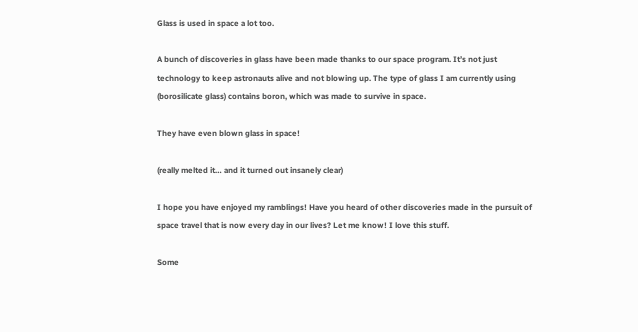Glass is used in space a lot too.

A bunch of discoveries in glass have been made thanks to our space program. It’s not just technology to keep astronauts alive and not blowing up. The type of glass I am currently using (borosilicate glass) contains boron, which was made to survive in space.

They have even blown glass in space!

(really melted it… and it turned out insanely clear)

I hope you have enjoyed my ramblings! Have you heard of other discoveries made in the pursuit of space travel that is now every day in our lives? Let me know! I love this stuff.

Some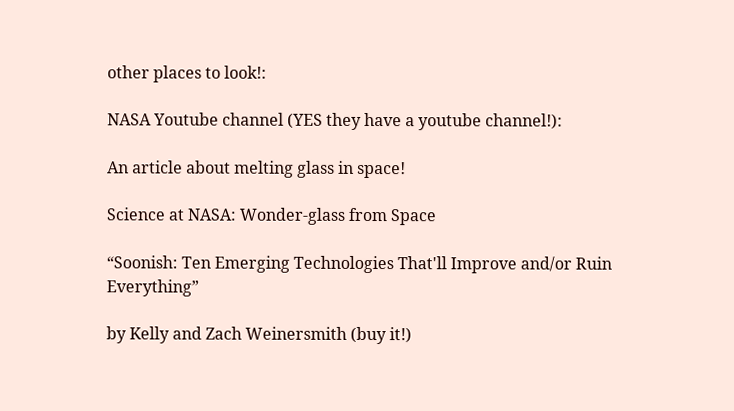other places to look!:

NASA Youtube channel (YES they have a youtube channel!):

An article about melting glass in space!

Science at NASA: Wonder-glass from Space

“Soonish: Ten Emerging Technologies That'll Improve and/or Ruin Everything”

by Kelly and Zach Weinersmith (buy it!)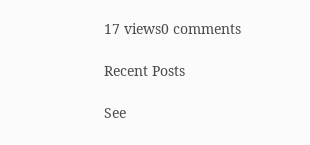17 views0 comments

Recent Posts

See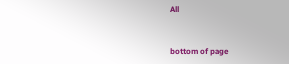All


bottom of page